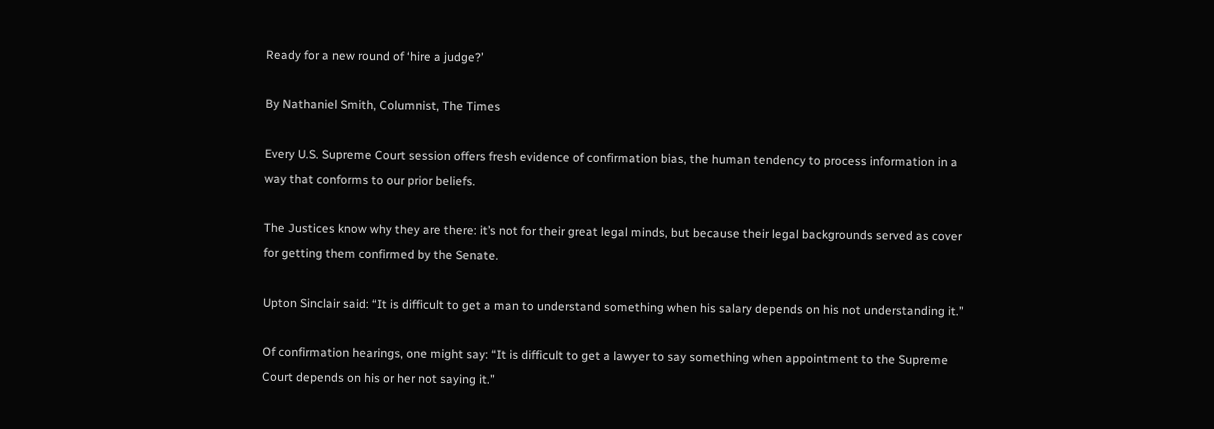Ready for a new round of ‘hire a judge?’

By Nathaniel Smith, Columnist, The Times

Every U.S. Supreme Court session offers fresh evidence of confirmation bias, the human tendency to process information in a way that conforms to our prior beliefs.

The Justices know why they are there: it’s not for their great legal minds, but because their legal backgrounds served as cover for getting them confirmed by the Senate.

Upton Sinclair said: “It is difficult to get a man to understand something when his salary depends on his not understanding it.”

Of confirmation hearings, one might say: “It is difficult to get a lawyer to say something when appointment to the Supreme Court depends on his or her not saying it.”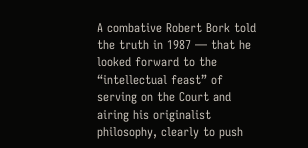A combative Robert Bork told the truth in 1987 — that he looked forward to the “intellectual feast” of serving on the Court and airing his originalist philosophy, clearly to push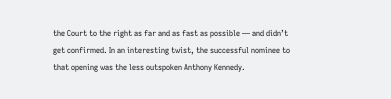the Court to the right as far and as fast as possible — and didn’t get confirmed. In an interesting twist, the successful nominee to that opening was the less outspoken Anthony Kennedy.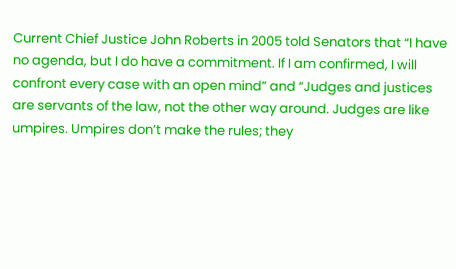Current Chief Justice John Roberts in 2005 told Senators that “I have no agenda, but I do have a commitment. If I am confirmed, I will confront every case with an open mind” and “Judges and justices are servants of the law, not the other way around. Judges are like umpires. Umpires don’t make the rules; they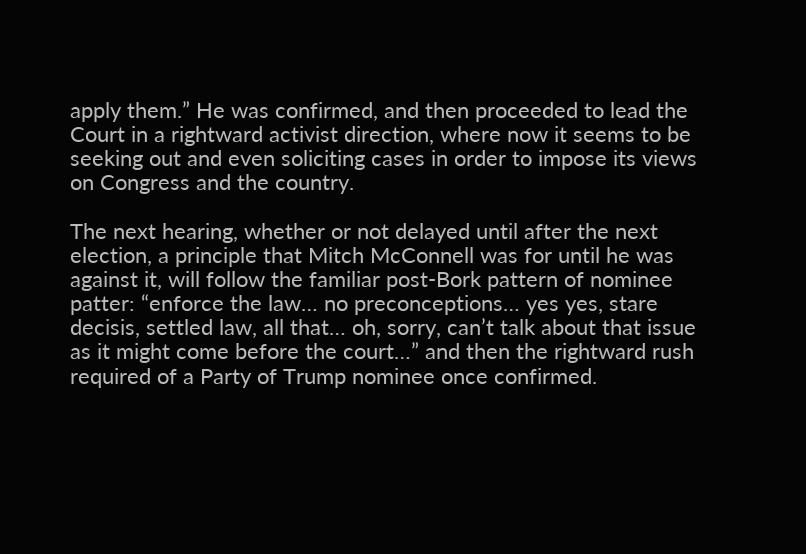apply them.” He was confirmed, and then proceeded to lead the Court in a rightward activist direction, where now it seems to be seeking out and even soliciting cases in order to impose its views on Congress and the country.

The next hearing, whether or not delayed until after the next election, a principle that Mitch McConnell was for until he was against it, will follow the familiar post-Bork pattern of nominee patter: “enforce the law… no preconceptions… yes yes, stare decisis, settled law, all that… oh, sorry, can’t talk about that issue as it might come before the court…” and then the rightward rush required of a Party of Trump nominee once confirmed.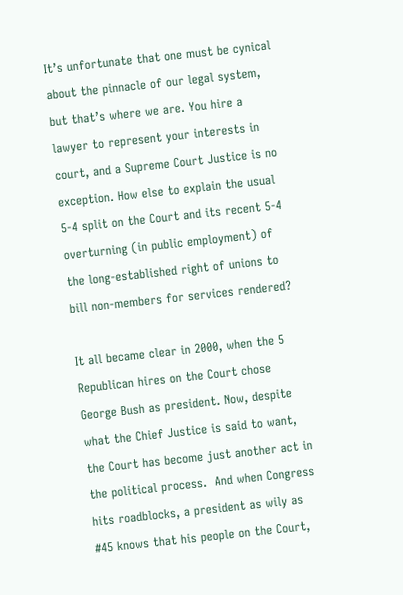It’s unfortunate that one must be cynical about the pinnacle of our legal system, but that’s where we are. You hire a lawyer to represent your interests in court, and a Supreme Court Justice is no exception. How else to explain the usual 5-4 split on the Court and its recent 5-4 overturning (in public employment) of the long-established right of unions to bill non-members for services rendered?

It all became clear in 2000, when the 5 Republican hires on the Court chose George Bush as president. Now, despite what the Chief Justice is said to want, the Court has become just another act in the political process.  And when Congress hits roadblocks, a president as wily as #45 knows that his people on the Court,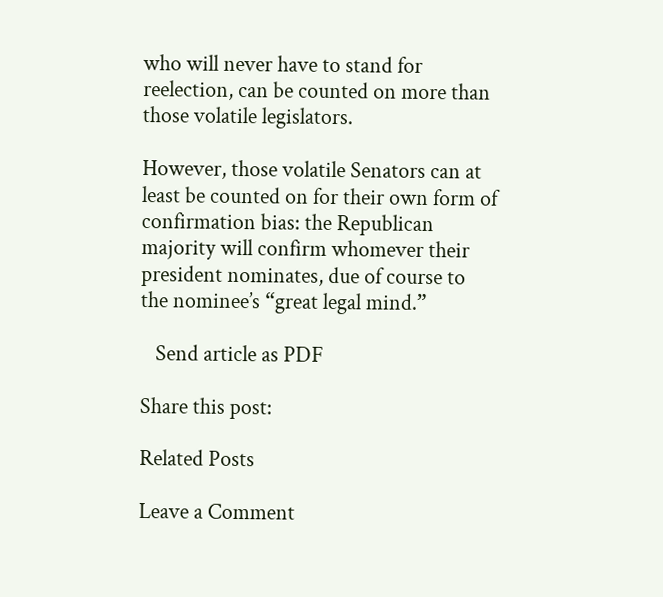who will never have to stand for reelection, can be counted on more than those volatile legislators.

However, those volatile Senators can at least be counted on for their own form of confirmation bias: the Republican majority will confirm whomever their president nominates, due of course to the nominee’s “great legal mind.”

   Send article as PDF

Share this post:

Related Posts

Leave a Comment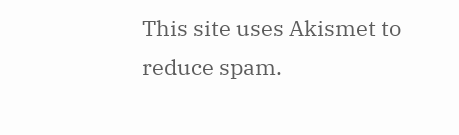This site uses Akismet to reduce spam.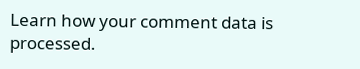Learn how your comment data is processed.